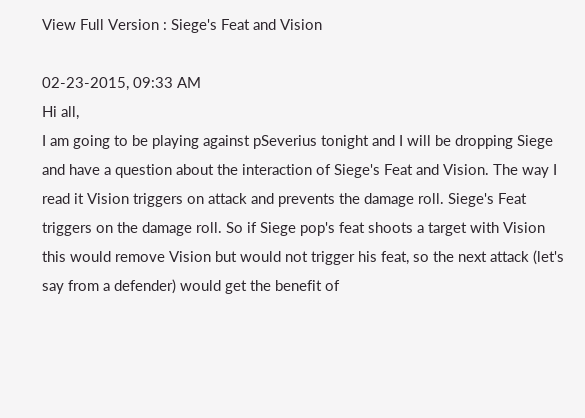View Full Version : Siege's Feat and Vision

02-23-2015, 09:33 AM
Hi all,
I am going to be playing against pSeverius tonight and I will be dropping Siege and have a question about the interaction of Siege's Feat and Vision. The way I read it Vision triggers on attack and prevents the damage roll. Siege's Feat triggers on the damage roll. So if Siege pop's feat shoots a target with Vision this would remove Vision but would not trigger his feat, so the next attack (let's say from a defender) would get the benefit of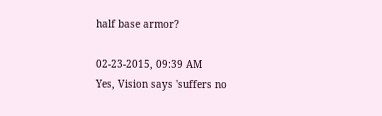half base armor?

02-23-2015, 09:39 AM
Yes, Vision says 'suffers no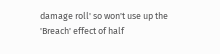damage roll' so won't use up the 'Breach' effect of half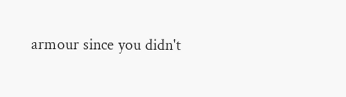armour since you didn't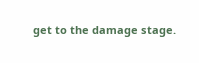get to the damage stage.